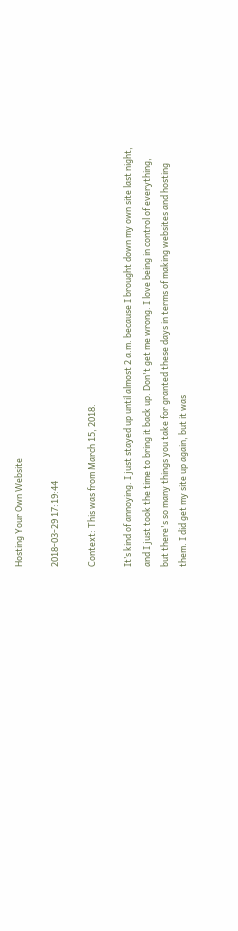Hosting Your Own Website

2018-03-29 17:19:44

Context: This was from March 15, 2018.

It’s kind of annoying. I just stayed up until almost 2 a.m. because I brought down my own site last night, and I just took the time to bring it back up. Don't get me wrong. I love being in control of everything, but there's so many things you take for granted these days in terms of making websites and hosting them. I did get my site up again, but it was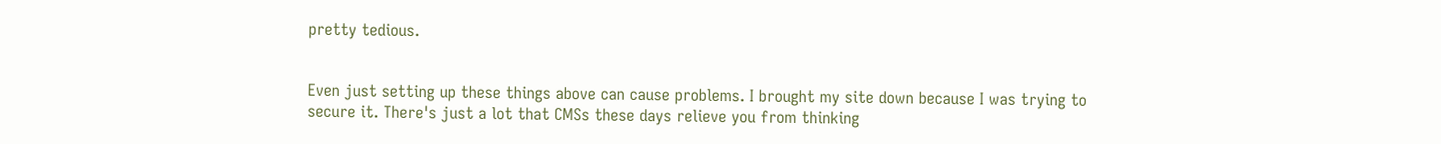pretty tedious.


Even just setting up these things above can cause problems. I brought my site down because I was trying to secure it. There's just a lot that CMSs these days relieve you from thinking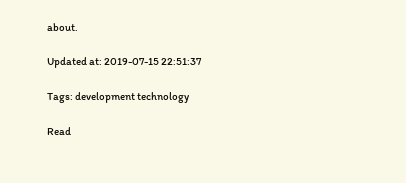about.

Updated at: 2019-07-15 22:51:37

Tags: development technology

Read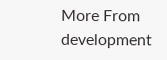More From development